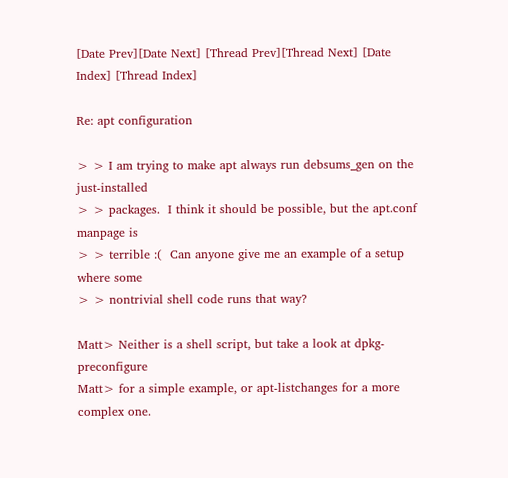[Date Prev][Date Next] [Thread Prev][Thread Next] [Date Index] [Thread Index]

Re: apt configuration

> > I am trying to make apt always run debsums_gen on the just-installed
> > packages.  I think it should be possible, but the apt.conf manpage is
> > terrible :(  Can anyone give me an example of a setup where some
> > nontrivial shell code runs that way?

Matt> Neither is a shell script, but take a look at dpkg-preconfigure
Matt> for a simple example, or apt-listchanges for a more complex one.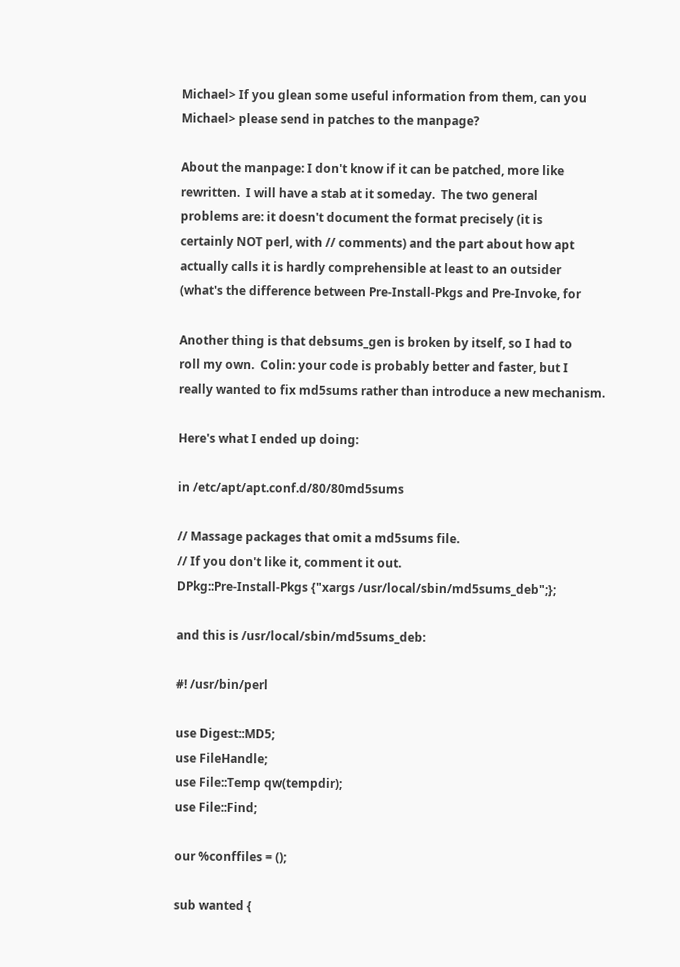Michael> If you glean some useful information from them, can you
Michael> please send in patches to the manpage?

About the manpage: I don't know if it can be patched, more like
rewritten.  I will have a stab at it someday.  The two general
problems are: it doesn't document the format precisely (it is
certainly NOT perl, with // comments) and the part about how apt
actually calls it is hardly comprehensible at least to an outsider
(what's the difference between Pre-Install-Pkgs and Pre-Invoke, for

Another thing is that debsums_gen is broken by itself, so I had to
roll my own.  Colin: your code is probably better and faster, but I
really wanted to fix md5sums rather than introduce a new mechanism.

Here's what I ended up doing:

in /etc/apt/apt.conf.d/80/80md5sums

// Massage packages that omit a md5sums file.
// If you don't like it, comment it out.
DPkg::Pre-Install-Pkgs {"xargs /usr/local/sbin/md5sums_deb";};

and this is /usr/local/sbin/md5sums_deb:

#! /usr/bin/perl

use Digest::MD5;
use FileHandle;
use File::Temp qw(tempdir);
use File::Find;

our %conffiles = ();

sub wanted {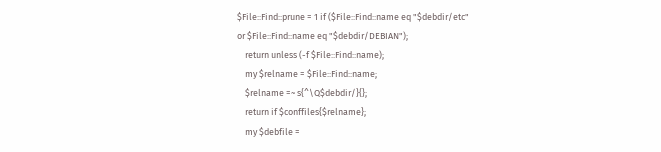$File::Find::prune = 1 if ($File::Find::name eq "$debdir/etc"
or $File::Find::name eq "$debdir/DEBIAN");
    return unless (-f $File::Find::name);
    my $relname = $File::Find::name;
    $relname =~ s{^\Q$debdir/}{};
    return if $conffiles{$relname};
    my $debfile =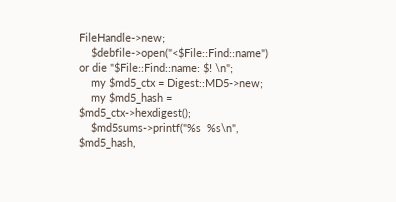FileHandle->new;
    $debfile->open("<$File::Find::name") or die "$File::Find::name: $! \n";
    my $md5_ctx = Digest::MD5->new;
    my $md5_hash = $md5_ctx->hexdigest();
    $md5sums->printf("%s  %s\n", $md5_hash,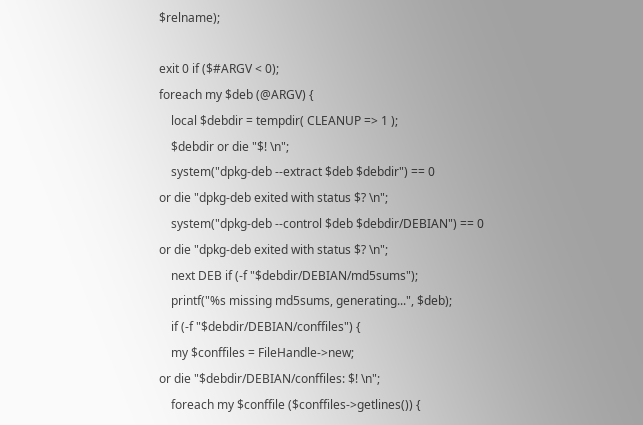$relname);

exit 0 if ($#ARGV < 0);
foreach my $deb (@ARGV) {
    local $debdir = tempdir( CLEANUP => 1 );
    $debdir or die "$! \n";
    system("dpkg-deb --extract $deb $debdir") == 0
or die "dpkg-deb exited with status $? \n";
    system("dpkg-deb --control $deb $debdir/DEBIAN") == 0
or die "dpkg-deb exited with status $? \n";
    next DEB if (-f "$debdir/DEBIAN/md5sums");
    printf("%s missing md5sums, generating...", $deb);
    if (-f "$debdir/DEBIAN/conffiles") {
    my $conffiles = FileHandle->new;
or die "$debdir/DEBIAN/conffiles: $! \n";
    foreach my $conffile ($conffiles->getlines()) {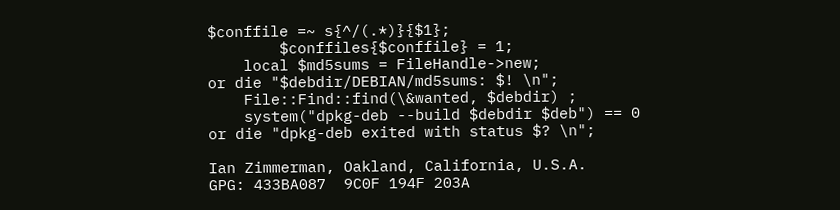$conffile =~ s{^/(.*)}{$1};
        $conffiles{$conffile} = 1;
    local $md5sums = FileHandle->new;
or die "$debdir/DEBIAN/md5sums: $! \n";
    File::Find::find(\&wanted, $debdir) ;
    system("dpkg-deb --build $debdir $deb") == 0
or die "dpkg-deb exited with status $? \n";

Ian Zimmerman, Oakland, California, U.S.A.
GPG: 433BA087  9C0F 194F 203A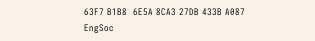63F7 B1B8  6E5A 8CA3 27DB 433B A087
EngSoc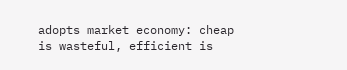adopts market economy: cheap is wasteful, efficient is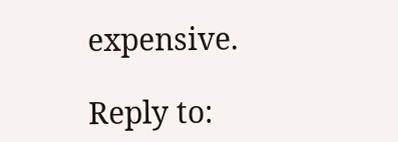expensive.

Reply to: